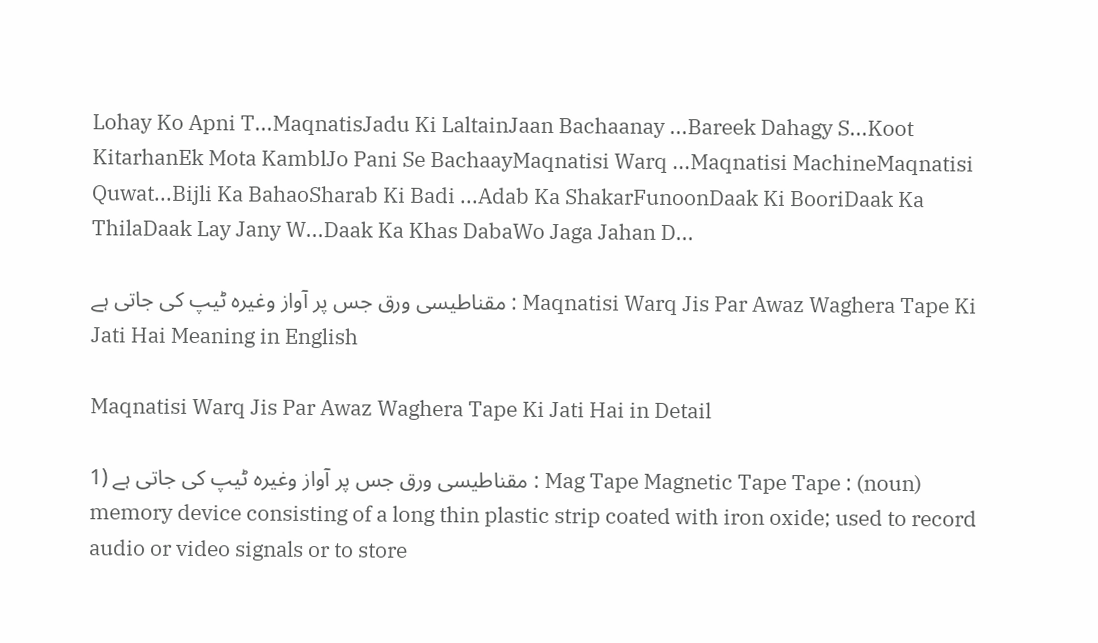Lohay Ko Apni T...MaqnatisJadu Ki LaltainJaan Bachaanay ...Bareek Dahagy S...Koot KitarhanEk Mota KamblJo Pani Se BachaayMaqnatisi Warq ...Maqnatisi MachineMaqnatisi Quwat...Bijli Ka BahaoSharab Ki Badi ...Adab Ka ShakarFunoonDaak Ki BooriDaak Ka ThilaDaak Lay Jany W...Daak Ka Khas DabaWo Jaga Jahan D...

مقناطیسی ورق جس پر آواز وغیرہ ٹیپ کی جاتی ہے : Maqnatisi Warq Jis Par Awaz Waghera Tape Ki Jati Hai Meaning in English

Maqnatisi Warq Jis Par Awaz Waghera Tape Ki Jati Hai in Detail

1) مقناطیسی ورق جس پر آواز وغیرہ ٹیپ کی جاتی ہے : Mag Tape Magnetic Tape Tape : (noun) memory device consisting of a long thin plastic strip coated with iron oxide; used to record audio or video signals or to store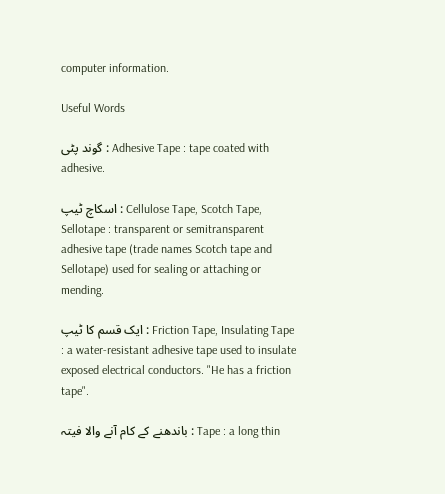computer information.

Useful Words

گوند پٹی : Adhesive Tape : tape coated with adhesive.

اسکاچ ٹیپ : Cellulose Tape, Scotch Tape, Sellotape : transparent or semitransparent adhesive tape (trade names Scotch tape and Sellotape) used for sealing or attaching or mending.

ایک قسم کا ٹیپ : Friction Tape, Insulating Tape : a water-resistant adhesive tape used to insulate exposed electrical conductors. "He has a friction tape".

باندھنے کے کام آنے والا فیتہ : Tape : a long thin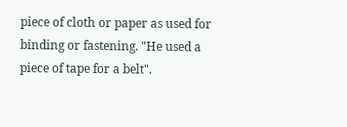piece of cloth or paper as used for binding or fastening. "He used a piece of tape for a belt".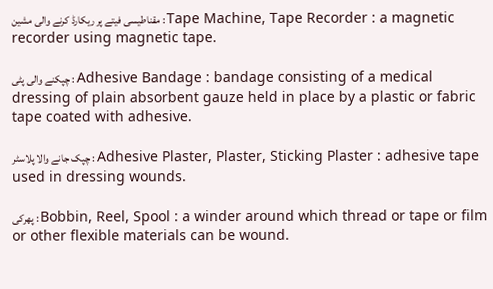مقناطیسی فیتے پر ریکارڈ کرنے والی مشین : Tape Machine, Tape Recorder : a magnetic recorder using magnetic tape.

چپکنے والی پٹی : Adhesive Bandage : bandage consisting of a medical dressing of plain absorbent gauze held in place by a plastic or fabric tape coated with adhesive.

چپک جانے والا پلاسٹر : Adhesive Plaster, Plaster, Sticking Plaster : adhesive tape used in dressing wounds.

پھرکی : Bobbin, Reel, Spool : a winder around which thread or tape or film or other flexible materials can be wound.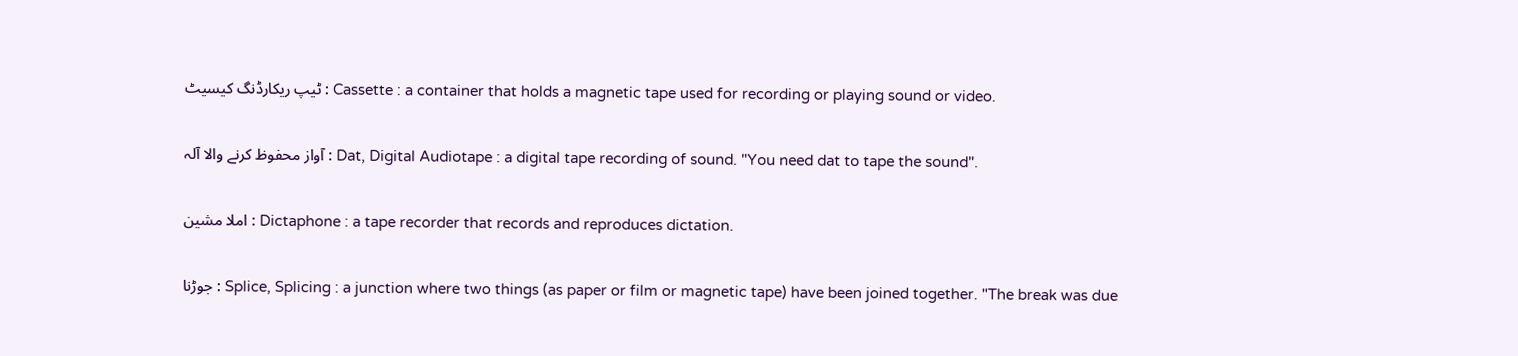ٹیپ ریکارڈنگ کیسیٹ : Cassette : a container that holds a magnetic tape used for recording or playing sound or video.

آواز محفوظ کرنے والا آلہ : Dat, Digital Audiotape : a digital tape recording of sound. "You need dat to tape the sound".

املا مشین : Dictaphone : a tape recorder that records and reproduces dictation.

جوڑنا : Splice, Splicing : a junction where two things (as paper or film or magnetic tape) have been joined together. "The break was due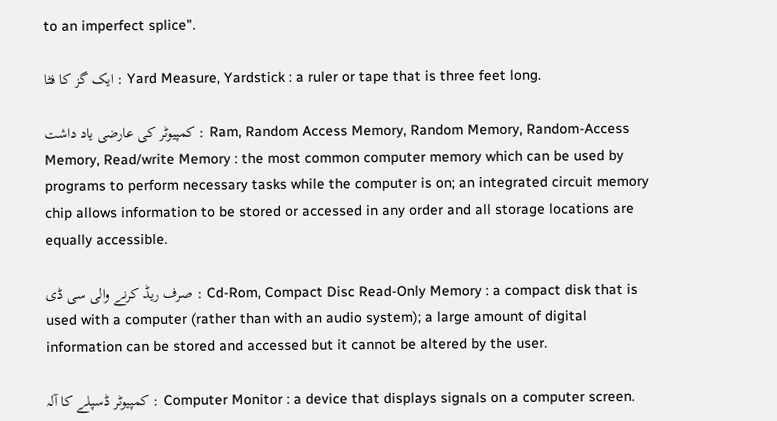to an imperfect splice".

ایک گز کا فٹا : Yard Measure, Yardstick : a ruler or tape that is three feet long.

کمپیوٹر کی عارضی یاد داشت : Ram, Random Access Memory, Random Memory, Random-Access Memory, Read/write Memory : the most common computer memory which can be used by programs to perform necessary tasks while the computer is on; an integrated circuit memory chip allows information to be stored or accessed in any order and all storage locations are equally accessible.

صرف ریڈ کرنے والی سی ڈی : Cd-Rom, Compact Disc Read-Only Memory : a compact disk that is used with a computer (rather than with an audio system); a large amount of digital information can be stored and accessed but it cannot be altered by the user.

کمپیوٹر ڈسپلے کا آلہ : Computer Monitor : a device that displays signals on a computer screen.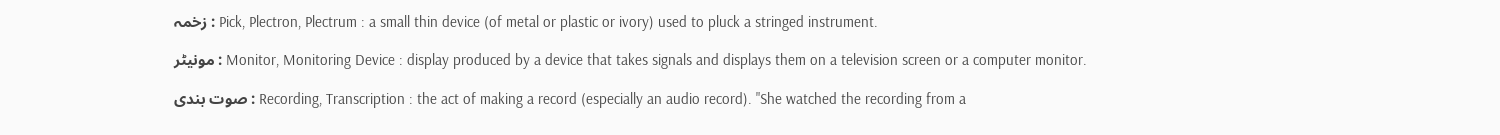زخمہ : Pick, Plectron, Plectrum : a small thin device (of metal or plastic or ivory) used to pluck a stringed instrument.

مونیٹر : Monitor, Monitoring Device : display produced by a device that takes signals and displays them on a television screen or a computer monitor.

صوت بندی : Recording, Transcription : the act of making a record (especially an audio record). "She watched the recording from a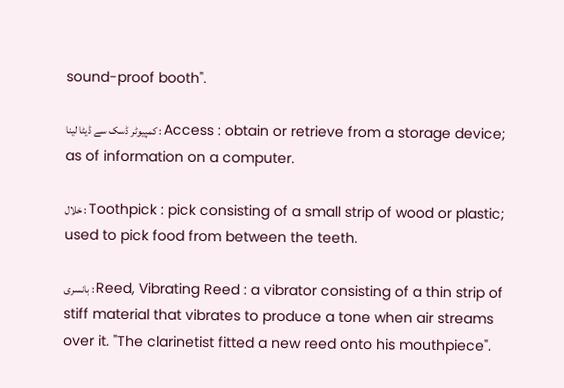sound-proof booth".

کمپیوٹر ڈسک سے ڈیٹا لینا : Access : obtain or retrieve from a storage device; as of information on a computer.

خلال : Toothpick : pick consisting of a small strip of wood or plastic; used to pick food from between the teeth.

بانسری : Reed, Vibrating Reed : a vibrator consisting of a thin strip of stiff material that vibrates to produce a tone when air streams over it. "The clarinetist fitted a new reed onto his mouthpiece".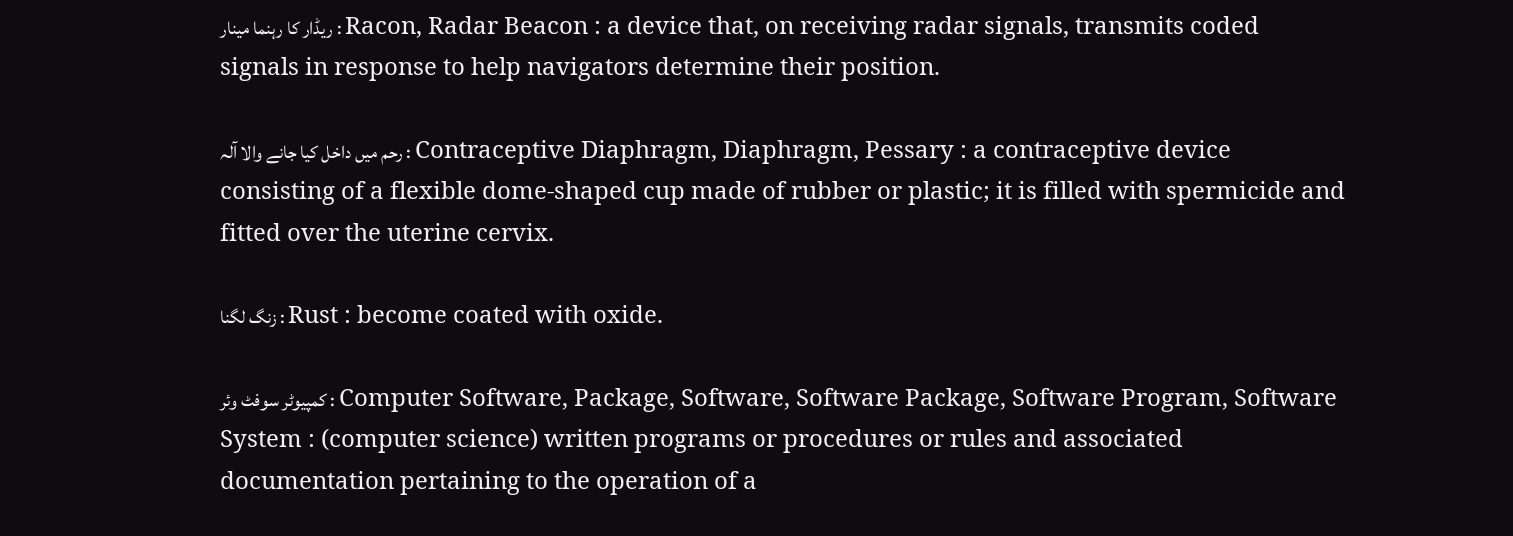ریڈار کا رہنما مینار : Racon, Radar Beacon : a device that, on receiving radar signals, transmits coded signals in response to help navigators determine their position.

رحم میں داخل کیا جانے والا آلہ : Contraceptive Diaphragm, Diaphragm, Pessary : a contraceptive device consisting of a flexible dome-shaped cup made of rubber or plastic; it is filled with spermicide and fitted over the uterine cervix.

زنگ لگنا : Rust : become coated with oxide.

کمپیوٹر سوفٹ وئر : Computer Software, Package, Software, Software Package, Software Program, Software System : (computer science) written programs or procedures or rules and associated documentation pertaining to the operation of a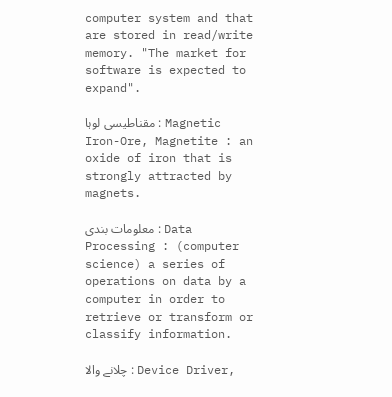computer system and that are stored in read/write memory. "The market for software is expected to expand".

مقناطیسی لوہا : Magnetic Iron-Ore, Magnetite : an oxide of iron that is strongly attracted by magnets.

معلومات بندی : Data Processing : (computer science) a series of operations on data by a computer in order to retrieve or transform or classify information.

چلانے والا : Device Driver,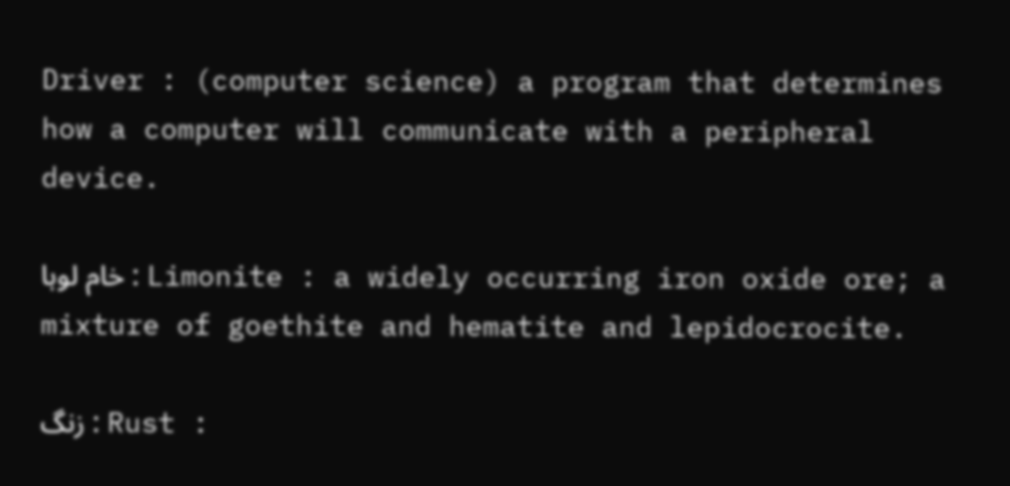Driver : (computer science) a program that determines how a computer will communicate with a peripheral device.

خام لوہا : Limonite : a widely occurring iron oxide ore; a mixture of goethite and hematite and lepidocrocite.

زنگ : Rust :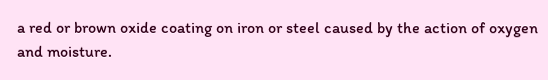a red or brown oxide coating on iron or steel caused by the action of oxygen and moisture.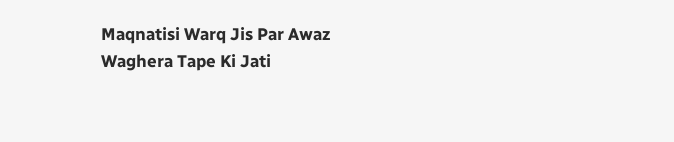Maqnatisi Warq Jis Par Awaz Waghera Tape Ki Jati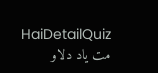HaiDetailQuiz
مت یاد دلاو